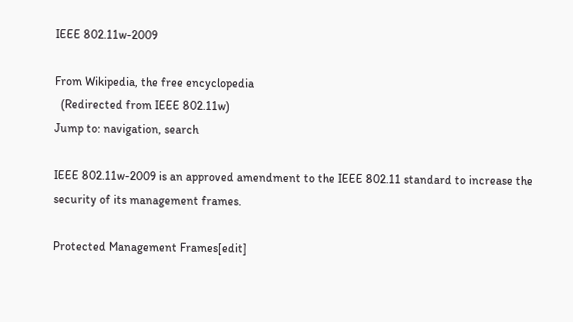IEEE 802.11w-2009

From Wikipedia, the free encyclopedia
  (Redirected from IEEE 802.11w)
Jump to: navigation, search

IEEE 802.11w-2009 is an approved amendment to the IEEE 802.11 standard to increase the security of its management frames.

Protected Management Frames[edit]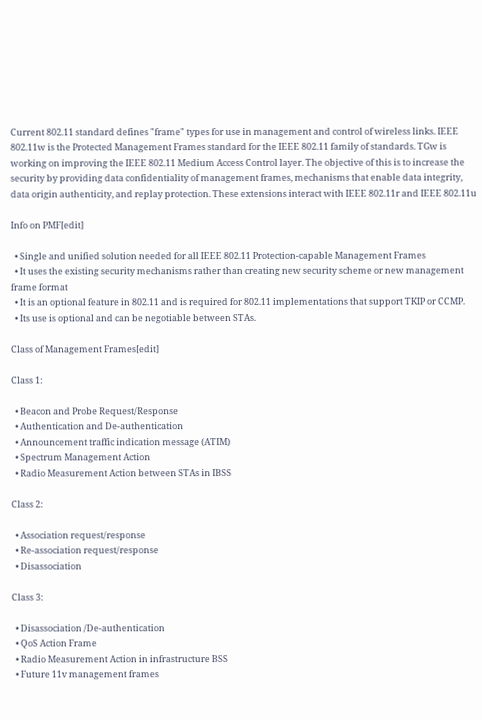Current 802.11 standard defines "frame" types for use in management and control of wireless links. IEEE 802.11w is the Protected Management Frames standard for the IEEE 802.11 family of standards. TGw is working on improving the IEEE 802.11 Medium Access Control layer. The objective of this is to increase the security by providing data confidentiality of management frames, mechanisms that enable data integrity, data origin authenticity, and replay protection. These extensions interact with IEEE 802.11r and IEEE 802.11u

Info on PMF[edit]

  • Single and unified solution needed for all IEEE 802.11 Protection-capable Management Frames
  • It uses the existing security mechanisms rather than creating new security scheme or new management frame format
  • It is an optional feature in 802.11 and is required for 802.11 implementations that support TKIP or CCMP.
  • Its use is optional and can be negotiable between STAs.

Class of Management Frames[edit]

Class 1:

  • Beacon and Probe Request/Response
  • Authentication and De-authentication
  • Announcement traffic indication message (ATIM)
  • Spectrum Management Action
  • Radio Measurement Action between STAs in IBSS

Class 2:

  • Association request/response
  • Re-association request/response
  • Disassociation

Class 3:

  • Disassociation /De-authentication
  • QoS Action Frame
  • Radio Measurement Action in infrastructure BSS
  • Future 11v management frames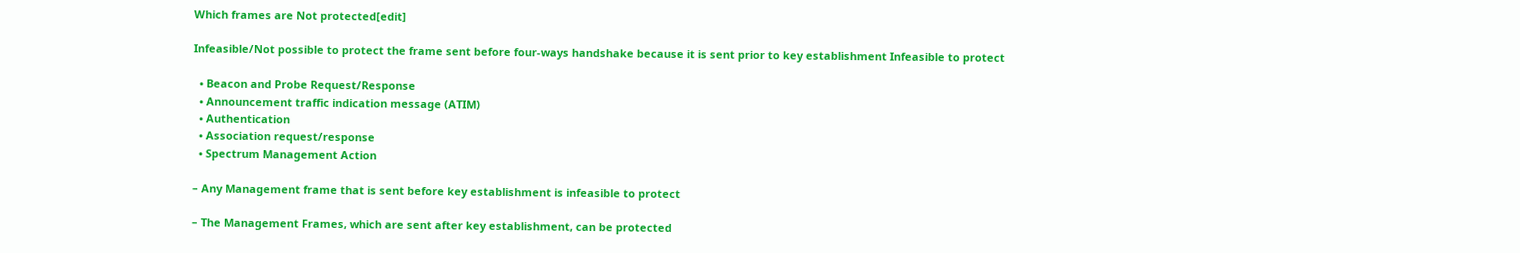Which frames are Not protected[edit]

Infeasible/Not possible to protect the frame sent before four-ways handshake because it is sent prior to key establishment Infeasible to protect

  • Beacon and Probe Request/Response
  • Announcement traffic indication message (ATIM)
  • Authentication
  • Association request/response
  • Spectrum Management Action

– Any Management frame that is sent before key establishment is infeasible to protect

– The Management Frames, which are sent after key establishment, can be protected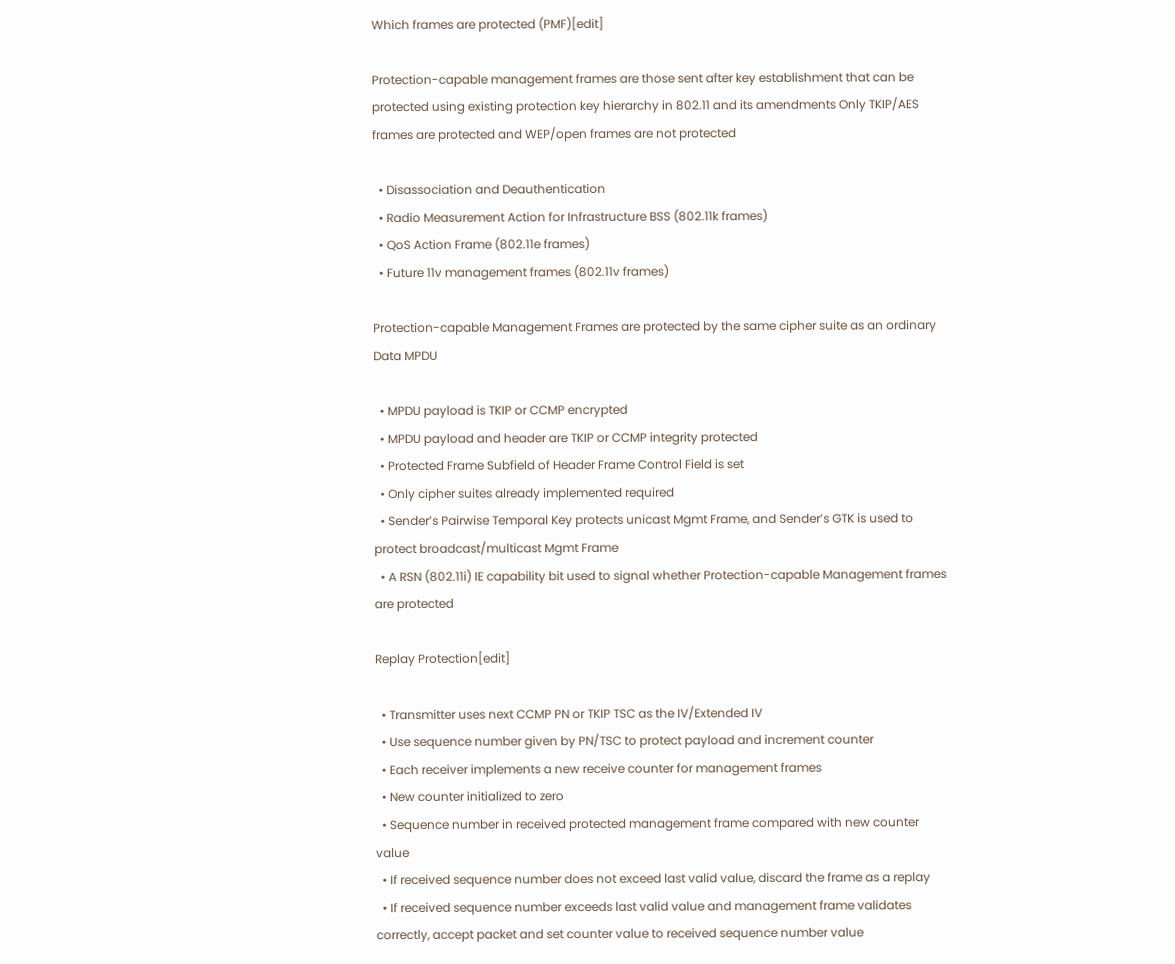Which frames are protected (PMF)[edit]

Protection-capable management frames are those sent after key establishment that can be protected using existing protection key hierarchy in 802.11 and its amendments Only TKIP/AES frames are protected and WEP/open frames are not protected

  • Disassociation and Deauthentication
  • Radio Measurement Action for Infrastructure BSS (802.11k frames)
  • QoS Action Frame (802.11e frames)
  • Future 11v management frames (802.11v frames)

Protection-capable Management Frames are protected by the same cipher suite as an ordinary Data MPDU

  • MPDU payload is TKIP or CCMP encrypted
  • MPDU payload and header are TKIP or CCMP integrity protected
  • Protected Frame Subfield of Header Frame Control Field is set
  • Only cipher suites already implemented required
  • Sender’s Pairwise Temporal Key protects unicast Mgmt Frame, and Sender’s GTK is used to protect broadcast/multicast Mgmt Frame
  • A RSN (802.11i) IE capability bit used to signal whether Protection-capable Management frames are protected

Replay Protection[edit]

  • Transmitter uses next CCMP PN or TKIP TSC as the IV/Extended IV
  • Use sequence number given by PN/TSC to protect payload and increment counter
  • Each receiver implements a new receive counter for management frames
  • New counter initialized to zero
  • Sequence number in received protected management frame compared with new counter value
  • If received sequence number does not exceed last valid value, discard the frame as a replay
  • If received sequence number exceeds last valid value and management frame validates correctly, accept packet and set counter value to received sequence number value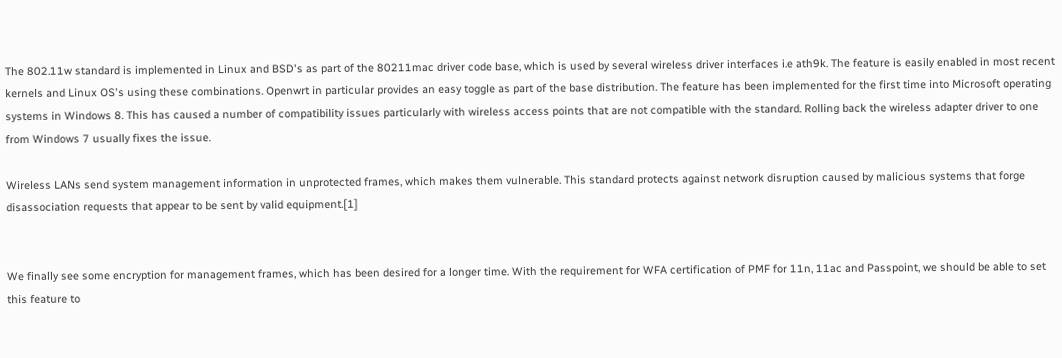The 802.11w standard is implemented in Linux and BSD's as part of the 80211mac driver code base, which is used by several wireless driver interfaces i.e ath9k. The feature is easily enabled in most recent kernels and Linux OS's using these combinations. Openwrt in particular provides an easy toggle as part of the base distribution. The feature has been implemented for the first time into Microsoft operating systems in Windows 8. This has caused a number of compatibility issues particularly with wireless access points that are not compatible with the standard. Rolling back the wireless adapter driver to one from Windows 7 usually fixes the issue.

Wireless LANs send system management information in unprotected frames, which makes them vulnerable. This standard protects against network disruption caused by malicious systems that forge disassociation requests that appear to be sent by valid equipment.[1]


We finally see some encryption for management frames, which has been desired for a longer time. With the requirement for WFA certification of PMF for 11n, 11ac and Passpoint, we should be able to set this feature to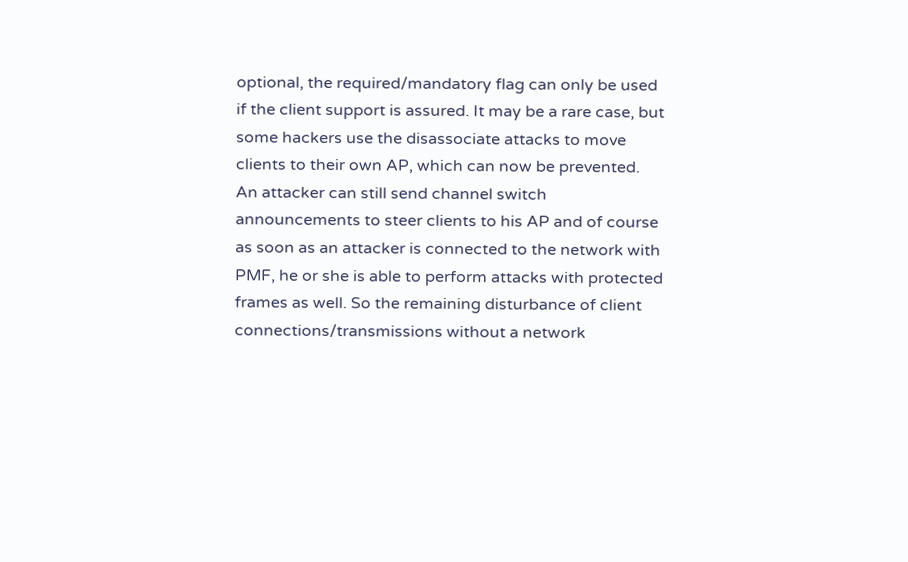optional, the required/mandatory flag can only be used if the client support is assured. It may be a rare case, but some hackers use the disassociate attacks to move clients to their own AP, which can now be prevented. An attacker can still send channel switch announcements to steer clients to his AP and of course as soon as an attacker is connected to the network with PMF, he or she is able to perform attacks with protected frames as well. So the remaining disturbance of client connections/transmissions without a network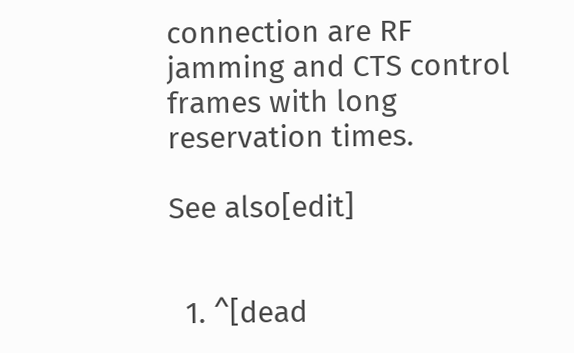connection are RF jamming and CTS control frames with long reservation times.

See also[edit]


  1. ^[dead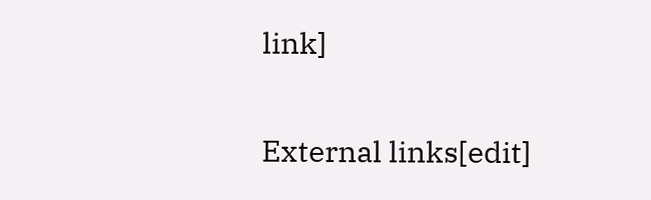link]

External links[edit]